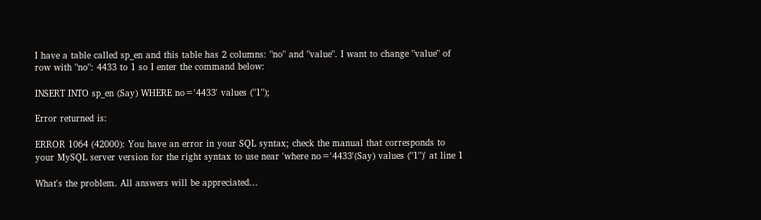I have a table called sp_en and this table has 2 columns: "no" and "value". I want to change "value" of row with "no": 4433 to 1 so I enter the command below:

INSERT INTO sp_en (Say) WHERE no='4433' values ("1");

Error returned is:

ERROR 1064 (42000): You have an error in your SQL syntax; check the manual that corresponds to your MySQL server version for the right syntax to use near 'where no='4433'(Say) values ("1")' at line 1

What's the problem. All answers will be appreciated...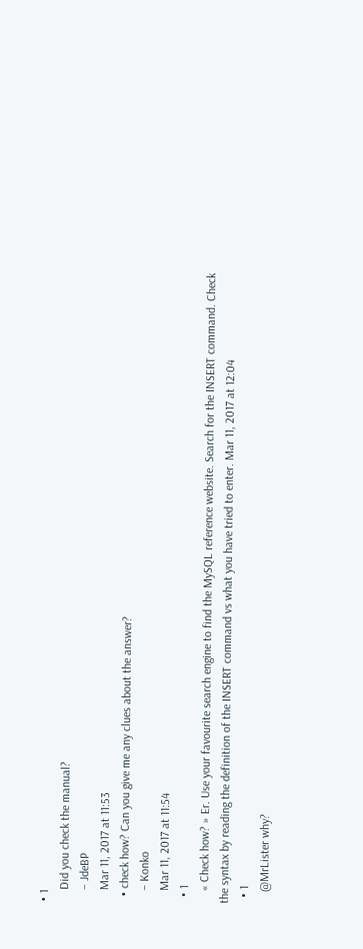• 1
    Did you check the manual?
    – JdeBP
    Mar 11, 2017 at 11:53
  • check how? Can you give me any clues about the answer?
    – Konko
    Mar 11, 2017 at 11:54
  • 1
    « Check how? » Er. Use your favourite search engine to find the MySQL reference website. Search for the INSERT command. Check the syntax by reading the definition of the INSERT command vs what you have tried to enter. Mar 11, 2017 at 12:04
  • 1
    @MrLister why?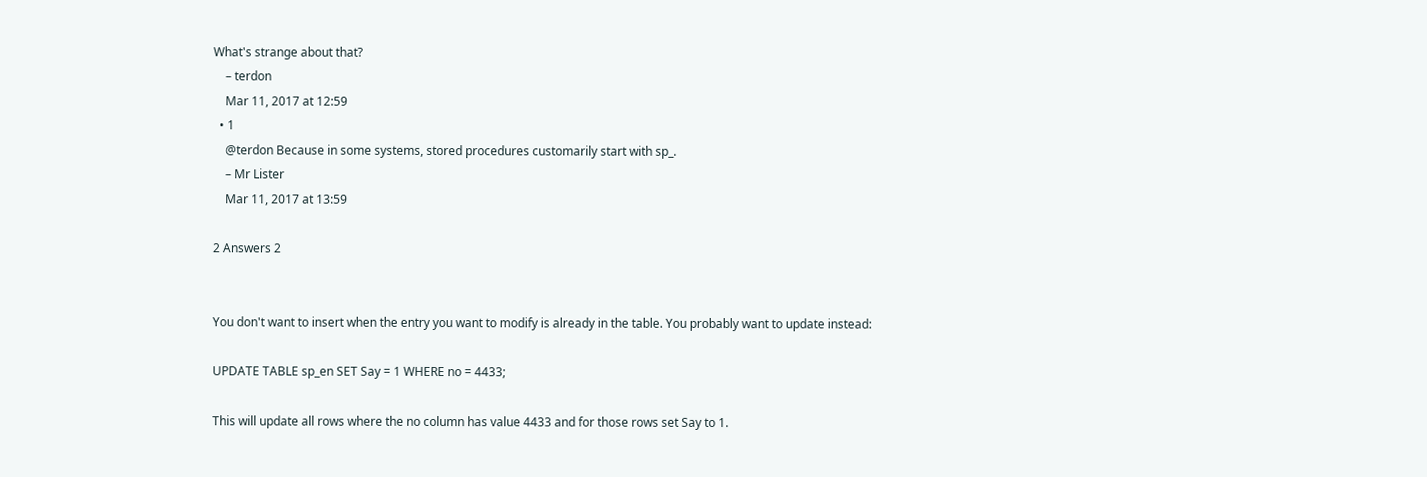What's strange about that?
    – terdon
    Mar 11, 2017 at 12:59
  • 1
    @terdon Because in some systems, stored procedures customarily start with sp_.
    – Mr Lister
    Mar 11, 2017 at 13:59

2 Answers 2


You don't want to insert when the entry you want to modify is already in the table. You probably want to update instead:

UPDATE TABLE sp_en SET Say = 1 WHERE no = 4433;

This will update all rows where the no column has value 4433 and for those rows set Say to 1.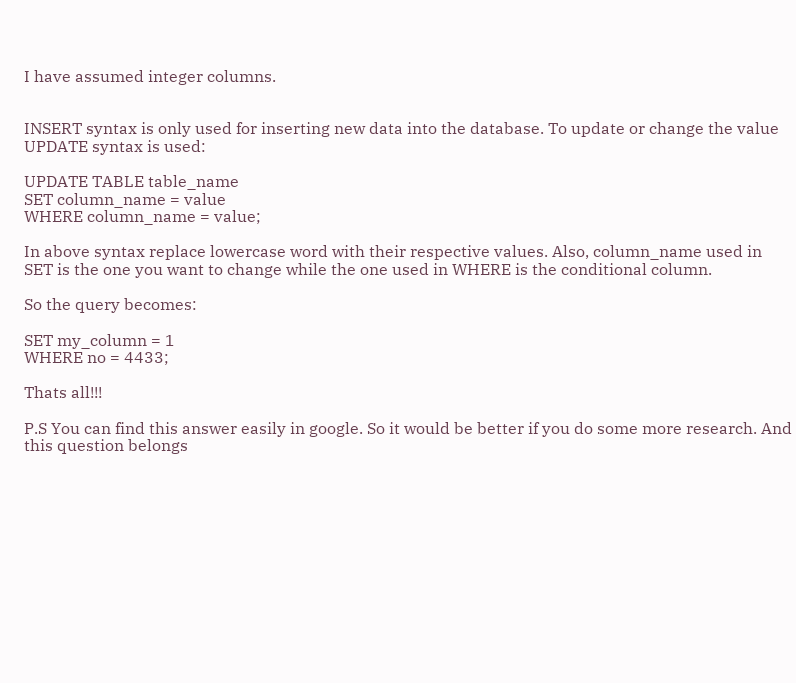I have assumed integer columns.


INSERT syntax is only used for inserting new data into the database. To update or change the value UPDATE syntax is used:

UPDATE TABLE table_name
SET column_name = value
WHERE column_name = value;

In above syntax replace lowercase word with their respective values. Also, column_name used in SET is the one you want to change while the one used in WHERE is the conditional column.

So the query becomes:

SET my_column = 1
WHERE no = 4433;

Thats all!!!

P.S You can find this answer easily in google. So it would be better if you do some more research. And this question belongs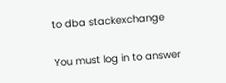to dba stackexchange

You must log in to answer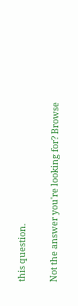this question.

Not the answer you're looking for? Browse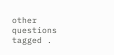other questions tagged .